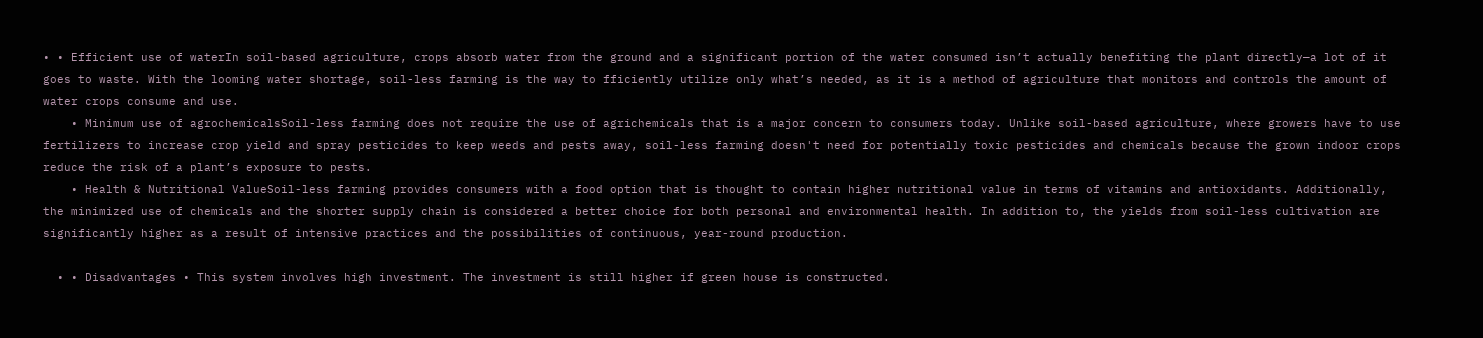• • Efficient use of waterIn soil-based agriculture, crops absorb water from the ground and a significant portion of the water consumed isn’t actually benefiting the plant directly—a lot of it goes to waste. With the looming water shortage, soil-less farming is the way to fficiently utilize only what’s needed, as it is a method of agriculture that monitors and controls the amount of water crops consume and use.
    • Minimum use of agrochemicalsSoil-less farming does not require the use of agrichemicals that is a major concern to consumers today. Unlike soil-based agriculture, where growers have to use fertilizers to increase crop yield and spray pesticides to keep weeds and pests away, soil-less farming doesn't need for potentially toxic pesticides and chemicals because the grown indoor crops reduce the risk of a plant’s exposure to pests.
    • Health & Nutritional ValueSoil-less farming provides consumers with a food option that is thought to contain higher nutritional value in terms of vitamins and antioxidants. Additionally, the minimized use of chemicals and the shorter supply chain is considered a better choice for both personal and environmental health. In addition to, the yields from soil-less cultivation are significantly higher as a result of intensive practices and the possibilities of continuous, year-round production.

  • • Disadvantages • This system involves high investment. The investment is still higher if green house is constructed.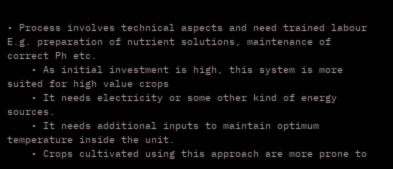• Process involves technical aspects and need trained labour E.g. preparation of nutrient solutions, maintenance of correct Ph etc.
    • As initial investment is high, this system is more suited for high value crops
    • It needs electricity or some other kind of energy sources.
    • It needs additional inputs to maintain optimum temperature inside the unit.
    • Crops cultivated using this approach are more prone to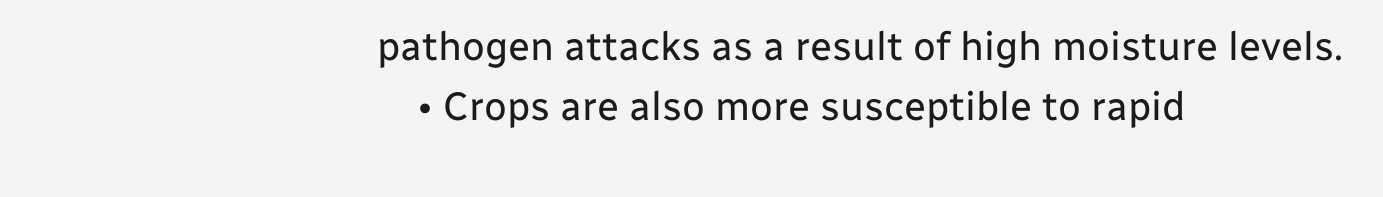pathogen attacks as a result of high moisture levels.
    • Crops are also more susceptible to rapid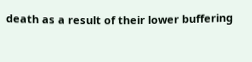death as a result of their lower buffering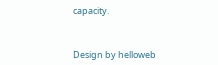capacity.



Design by helloweb